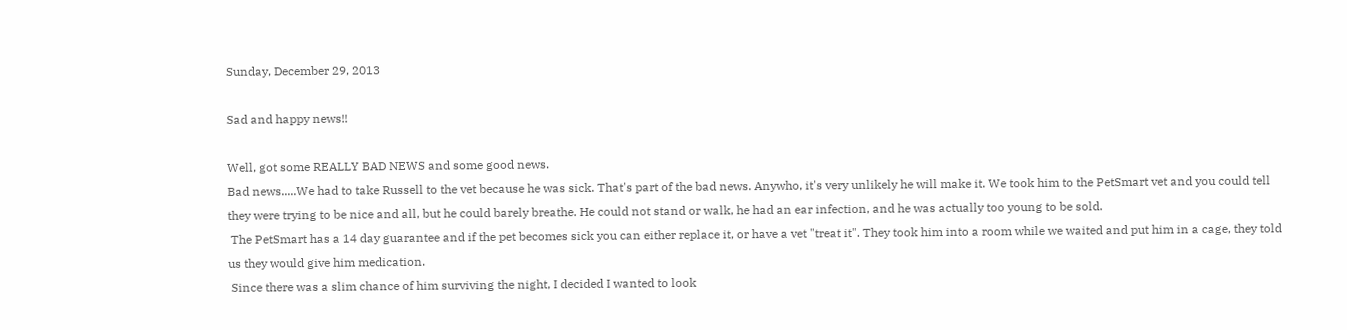Sunday, December 29, 2013

Sad and happy news!!

Well, got some REALLY BAD NEWS and some good news.
Bad news.....We had to take Russell to the vet because he was sick. That's part of the bad news. Anywho, it's very unlikely he will make it. We took him to the PetSmart vet and you could tell they were trying to be nice and all, but he could barely breathe. He could not stand or walk, he had an ear infection, and he was actually too young to be sold.
 The PetSmart has a 14 day guarantee and if the pet becomes sick you can either replace it, or have a vet "treat it". They took him into a room while we waited and put him in a cage, they told us they would give him medication.
 Since there was a slim chance of him surviving the night, I decided I wanted to look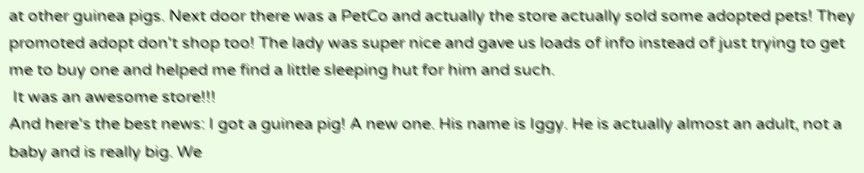at other guinea pigs. Next door there was a PetCo and actually the store actually sold some adopted pets! They promoted adopt don't shop too! The lady was super nice and gave us loads of info instead of just trying to get me to buy one and helped me find a little sleeping hut for him and such.
 It was an awesome store!!!
And here's the best news: I got a guinea pig! A new one. His name is Iggy. He is actually almost an adult, not a baby and is really big. We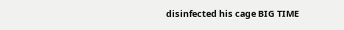disinfected his cage BIG TIME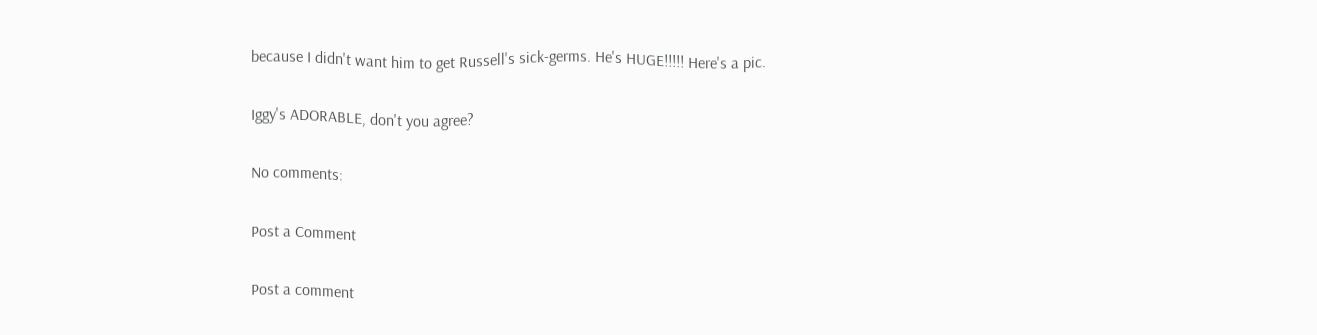because I didn't want him to get Russell's sick-germs. He's HUGE!!!!! Here's a pic.

Iggy's ADORABLE, don't you agree?

No comments:

Post a Comment

Post a comment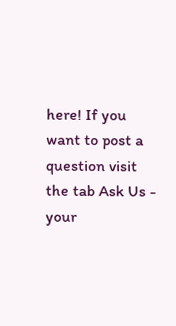here! If you want to post a question visit the tab Ask Us - your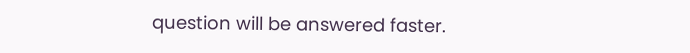question will be answered faster.